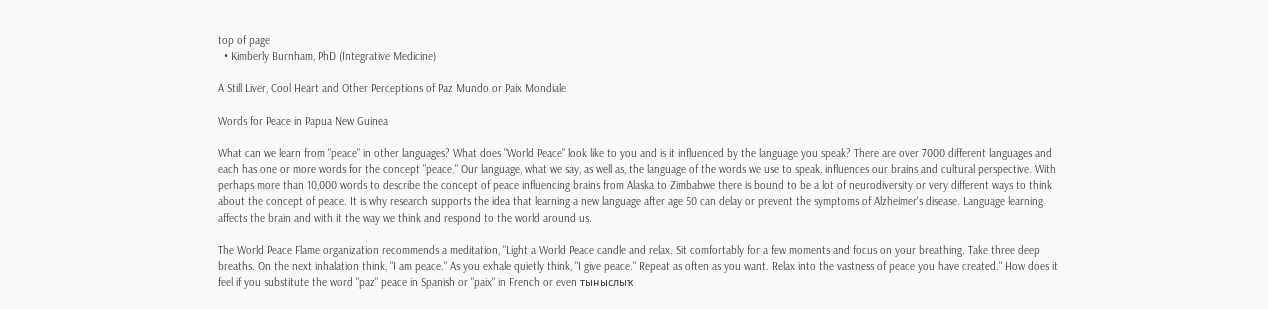top of page
  • Kimberly Burnham, PhD (Integrative Medicine)

A Still Liver, Cool Heart and Other Perceptions of Paz Mundo or Paix Mondiale

Words for Peace in Papua New Guinea

What can we learn from "peace" in other languages? What does "World Peace" look like to you and is it influenced by the language you speak? There are over 7000 different languages and each has one or more words for the concept "peace." Our language, what we say, as well as, the language of the words we use to speak, influences our brains and cultural perspective. With perhaps more than 10,000 words to describe the concept of peace influencing brains from Alaska to Zimbabwe there is bound to be a lot of neurodiversity or very different ways to think about the concept of peace. It is why research supports the idea that learning a new language after age 50 can delay or prevent the symptoms of Alzheimer's disease. Language learning affects the brain and with it the way we think and respond to the world around us.

The World Peace Flame organization recommends a meditation, "Light a World Peace candle and relax. Sit comfortably for a few moments and focus on your breathing. Take three deep breaths. On the next inhalation think, "I am peace." As you exhale quietly think, "I give peace." Repeat as often as you want. Relax into the vastness of peace you have created." How does it feel if you substitute the word "paz" peace in Spanish or "paix" in French or even тыныслыҡ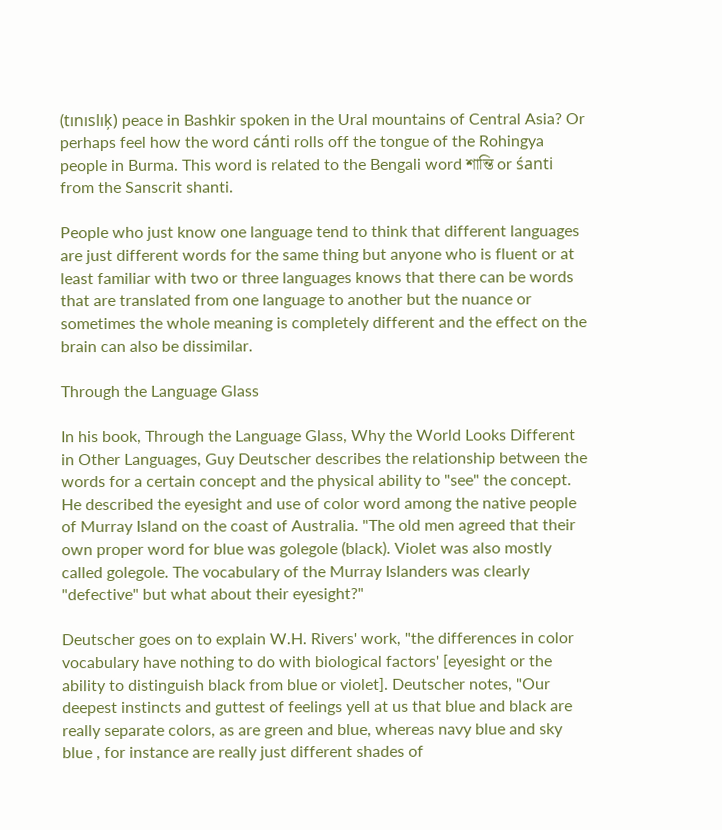(tınıslıķ) peace in Bashkir spoken in the Ural mountains of Central Asia? Or perhaps feel how the word cánti rolls off the tongue of the Rohingya people in Burma. This word is related to the Bengali word শান্তি or śanti from the Sanscrit shanti.

People who just know one language tend to think that different languages are just different words for the same thing but anyone who is fluent or at least familiar with two or three languages knows that there can be words that are translated from one language to another but the nuance or sometimes the whole meaning is completely different and the effect on the brain can also be dissimilar.

Through the Language Glass

In his book, Through the Language Glass, Why the World Looks Different in Other Languages, Guy Deutscher describes the relationship between the words for a certain concept and the physical ability to "see" the concept. He described the eyesight and use of color word among the native people of Murray Island on the coast of Australia. "The old men agreed that their own proper word for blue was golegole (black). Violet was also mostly called golegole. The vocabulary of the Murray Islanders was clearly "defective" but what about their eyesight?"

Deutscher goes on to explain W.H. Rivers' work, "the differences in color vocabulary have nothing to do with biological factors' [eyesight or the ability to distinguish black from blue or violet]. Deutscher notes, "Our deepest instincts and guttest of feelings yell at us that blue and black are really separate colors, as are green and blue, whereas navy blue and sky blue , for instance are really just different shades of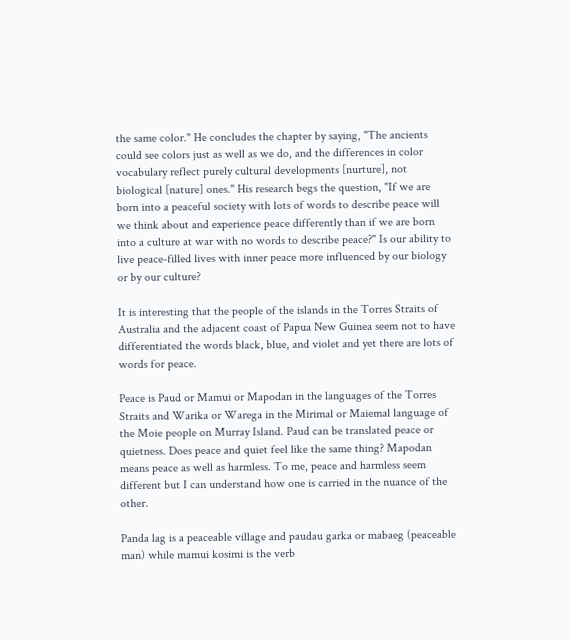the same color." He concludes the chapter by saying, "The ancients could see colors just as well as we do, and the differences in color vocabulary reflect purely cultural developments [nurture], not biological [nature] ones." His research begs the question, "If we are born into a peaceful society with lots of words to describe peace will we think about and experience peace differently than if we are born into a culture at war with no words to describe peace?" Is our ability to live peace-filled lives with inner peace more influenced by our biology or by our culture?

It is interesting that the people of the islands in the Torres Straits of Australia and the adjacent coast of Papua New Guinea seem not to have differentiated the words black, blue, and violet and yet there are lots of words for peace.

Peace is Paud or Mamui or Mapodan in the languages of the Torres Straits and Warika or Warega in the Mirimal or Maiemal language of the Moie people on Murray Island. Paud can be translated peace or quietness. Does peace and quiet feel like the same thing? Mapodan means peace as well as harmless. To me, peace and harmless seem different but I can understand how one is carried in the nuance of the other.

Panda lag is a peaceable village and paudau garka or mabaeg (peaceable man) while mamui kosimi is the verb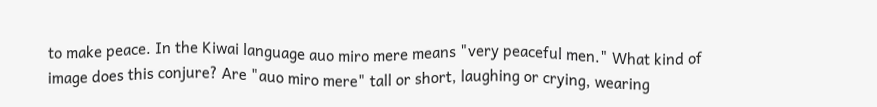to make peace. In the Kiwai language auo miro mere means "very peaceful men." What kind of image does this conjure? Are "auo miro mere" tall or short, laughing or crying, wearing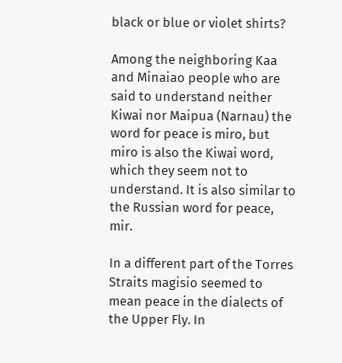black or blue or violet shirts?

Among the neighboring Kaa and Minaiao people who are said to understand neither Kiwai nor Maipua (Narnau) the word for peace is miro, but miro is also the Kiwai word, which they seem not to understand. It is also similar to the Russian word for peace, mir.

In a different part of the Torres Straits magisio seemed to mean peace in the dialects of the Upper Fly. In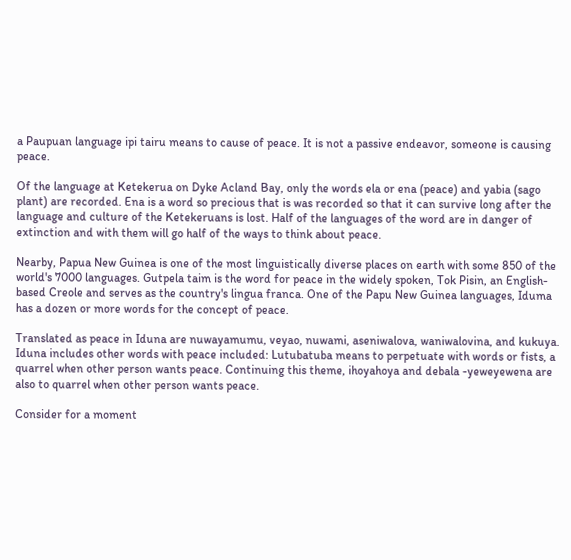a Paupuan language ipi tairu means to cause of peace. It is not a passive endeavor, someone is causing peace.

Of the language at Ketekerua on Dyke Acland Bay, only the words ela or ena (peace) and yabia (sago plant) are recorded. Ena is a word so precious that is was recorded so that it can survive long after the language and culture of the Ketekeruans is lost. Half of the languages of the word are in danger of extinction and with them will go half of the ways to think about peace.

Nearby, Papua New Guinea is one of the most linguistically diverse places on earth with some 850 of the world's 7000 languages. Gutpela taim is the word for peace in the widely spoken, Tok Pisin, an English-based Creole and serves as the country's lingua franca. One of the Papu New Guinea languages, Iduma has a dozen or more words for the concept of peace.

Translated as peace in Iduna are nuwayamumu, veyao, nuwami, aseniwalova, waniwalovina, and kukuya. Iduna includes other words with peace included: Lutubatuba means to perpetuate with words or fists, a quarrel when other person wants peace. Continuing this theme, ihoyahoya and debala -yeweyewena are also to quarrel when other person wants peace.

Consider for a moment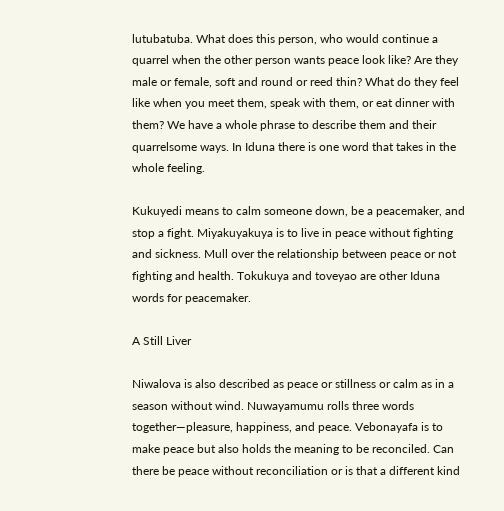lutubatuba. What does this person, who would continue a quarrel when the other person wants peace look like? Are they male or female, soft and round or reed thin? What do they feel like when you meet them, speak with them, or eat dinner with them? We have a whole phrase to describe them and their quarrelsome ways. In Iduna there is one word that takes in the whole feeling.

Kukuyedi means to calm someone down, be a peacemaker, and stop a fight. Miyakuyakuya is to live in peace without fighting and sickness. Mull over the relationship between peace or not fighting and health. Tokukuya and toveyao are other Iduna words for peacemaker.

A Still Liver

Niwalova is also described as peace or stillness or calm as in a season without wind. Nuwayamumu rolls three words together—pleasure, happiness, and peace. Vebonayafa is to make peace but also holds the meaning to be reconciled. Can there be peace without reconciliation or is that a different kind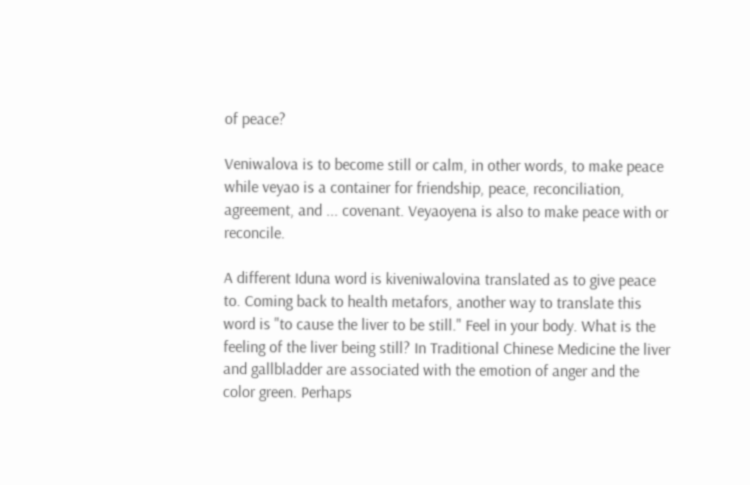of peace?

Veniwalova is to become still or calm, in other words, to make peace while veyao is a container for friendship, peace, reconciliation, agreement, and ... covenant. Veyaoyena is also to make peace with or reconcile.

A different Iduna word is kiveniwalovina translated as to give peace to. Coming back to health metafors, another way to translate this word is "to cause the liver to be still." Feel in your body. What is the feeling of the liver being still? In Traditional Chinese Medicine the liver and gallbladder are associated with the emotion of anger and the color green. Perhaps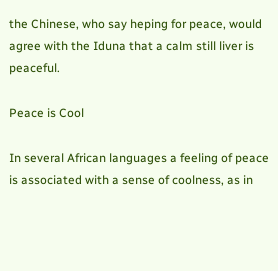the Chinese, who say heping for peace, would agree with the Iduna that a calm still liver is peaceful.

Peace is Cool

In several African languages a feeling of peace is associated with a sense of coolness, as in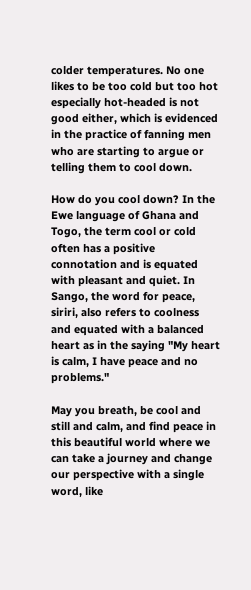colder temperatures. No one likes to be too cold but too hot especially hot-headed is not good either, which is evidenced in the practice of fanning men who are starting to argue or telling them to cool down.

How do you cool down? In the Ewe language of Ghana and Togo, the term cool or cold often has a positive connotation and is equated with pleasant and quiet. In Sango, the word for peace, siriri, also refers to coolness and equated with a balanced heart as in the saying "My heart is calm, I have peace and no problems."

May you breath, be cool and still and calm, and find peace in this beautiful world where we can take a journey and change our perspective with a single word, like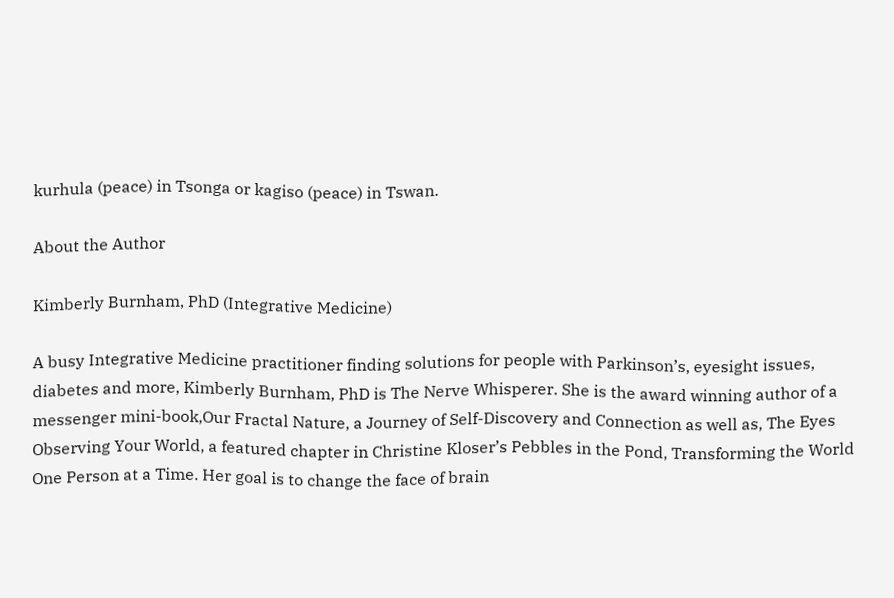kurhula (peace) in Tsonga or kagiso (peace) in Tswan.

About the Author

Kimberly Burnham, PhD (Integrative Medicine)

A busy Integrative Medicine practitioner finding solutions for people with Parkinson’s, eyesight issues, diabetes and more, Kimberly Burnham, PhD is The Nerve Whisperer. She is the award winning author of a messenger mini-book,Our Fractal Nature, a Journey of Self-Discovery and Connection as well as, The Eyes Observing Your World, a featured chapter in Christine Kloser’s Pebbles in the Pond, Transforming the World One Person at a Time. Her goal is to change the face of brain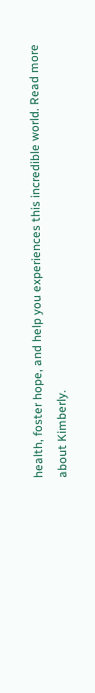health, foster hope, and help you experiences this incredible world. Read more about Kimberly.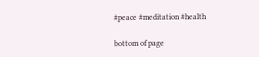#peace #meditation #health

bottom of page